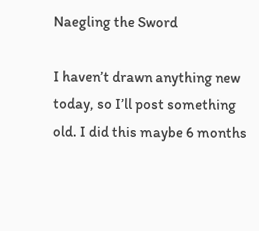Naegling the Sword

I haven’t drawn anything new today, so I’ll post something old. I did this maybe 6 months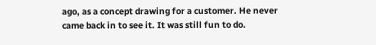ago, as a concept drawing for a customer. He never came back in to see it. It was still fun to do.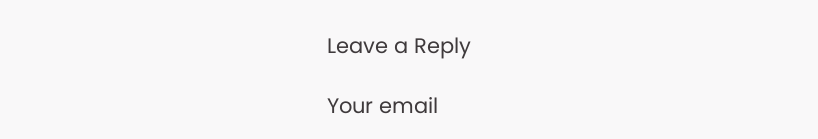Leave a Reply

Your email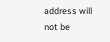address will not be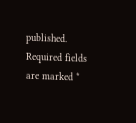published. Required fields are marked *